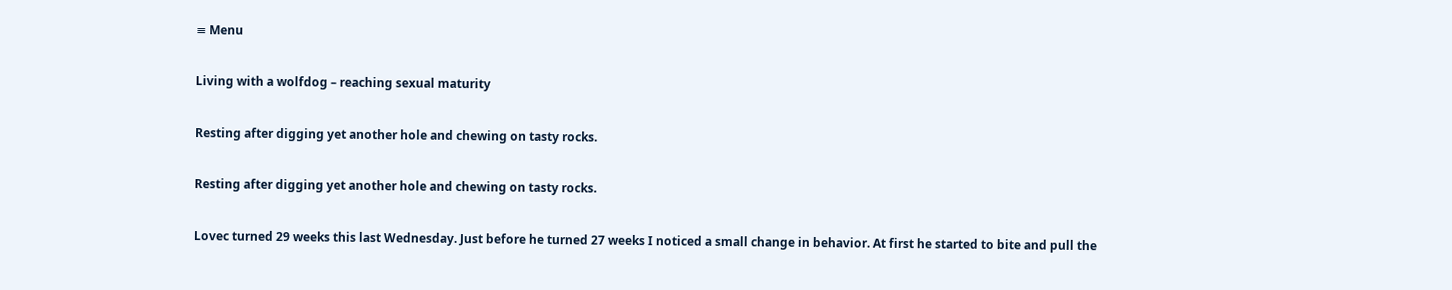≡ Menu

Living with a wolfdog – reaching sexual maturity

Resting after digging yet another hole and chewing on tasty rocks.

Resting after digging yet another hole and chewing on tasty rocks.

Lovec turned 29 weeks this last Wednesday. Just before he turned 27 weeks I noticed a small change in behavior. At first he started to bite and pull the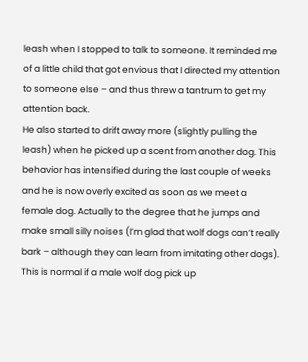leash when I stopped to talk to someone. It reminded me of a little child that got envious that I directed my attention to someone else – and thus threw a tantrum to get my attention back.
He also started to drift away more (slightly pulling the leash) when he picked up a scent from another dog. This behavior has intensified during the last couple of weeks and he is now overly excited as soon as we meet a female dog. Actually to the degree that he jumps and make small silly noises (I’m glad that wolf dogs can’t really bark – although they can learn from imitating other dogs).
This is normal if a male wolf dog pick up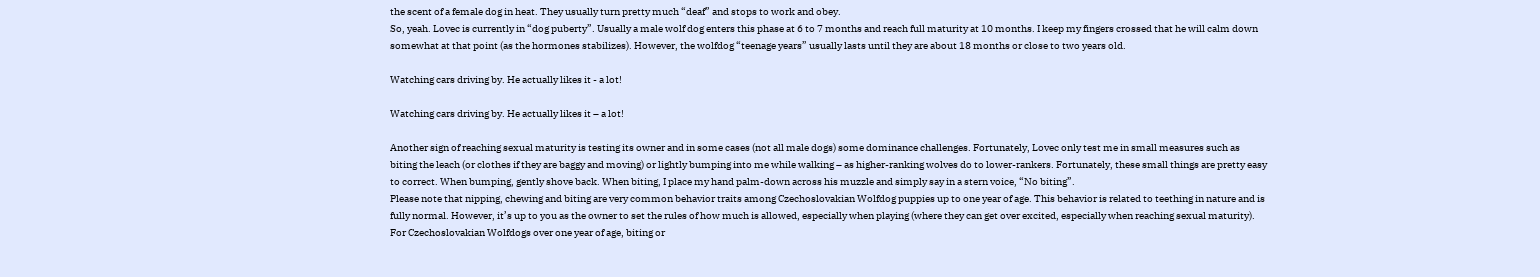the scent of a female dog in heat. They usually turn pretty much “deaf” and stops to work and obey.
So, yeah. Lovec is currently in “dog puberty”. Usually a male wolf dog enters this phase at 6 to 7 months and reach full maturity at 10 months. I keep my fingers crossed that he will calm down somewhat at that point (as the hormones stabilizes). However, the wolfdog “teenage years” usually lasts until they are about 18 months or close to two years old.

Watching cars driving by. He actually likes it - a lot!

Watching cars driving by. He actually likes it – a lot!

Another sign of reaching sexual maturity is testing its owner and in some cases (not all male dogs) some dominance challenges. Fortunately, Lovec only test me in small measures such as biting the leach (or clothes if they are baggy and moving) or lightly bumping into me while walking – as higher-ranking wolves do to lower-rankers. Fortunately, these small things are pretty easy to correct. When bumping, gently shove back. When biting, I place my hand palm-down across his muzzle and simply say in a stern voice, “No biting”.
Please note that nipping, chewing and biting are very common behavior traits among Czechoslovakian Wolfdog puppies up to one year of age. This behavior is related to teething in nature and is fully normal. However, it’s up to you as the owner to set the rules of how much is allowed, especially when playing (where they can get over excited, especially when reaching sexual maturity). For Czechoslovakian Wolfdogs over one year of age, biting or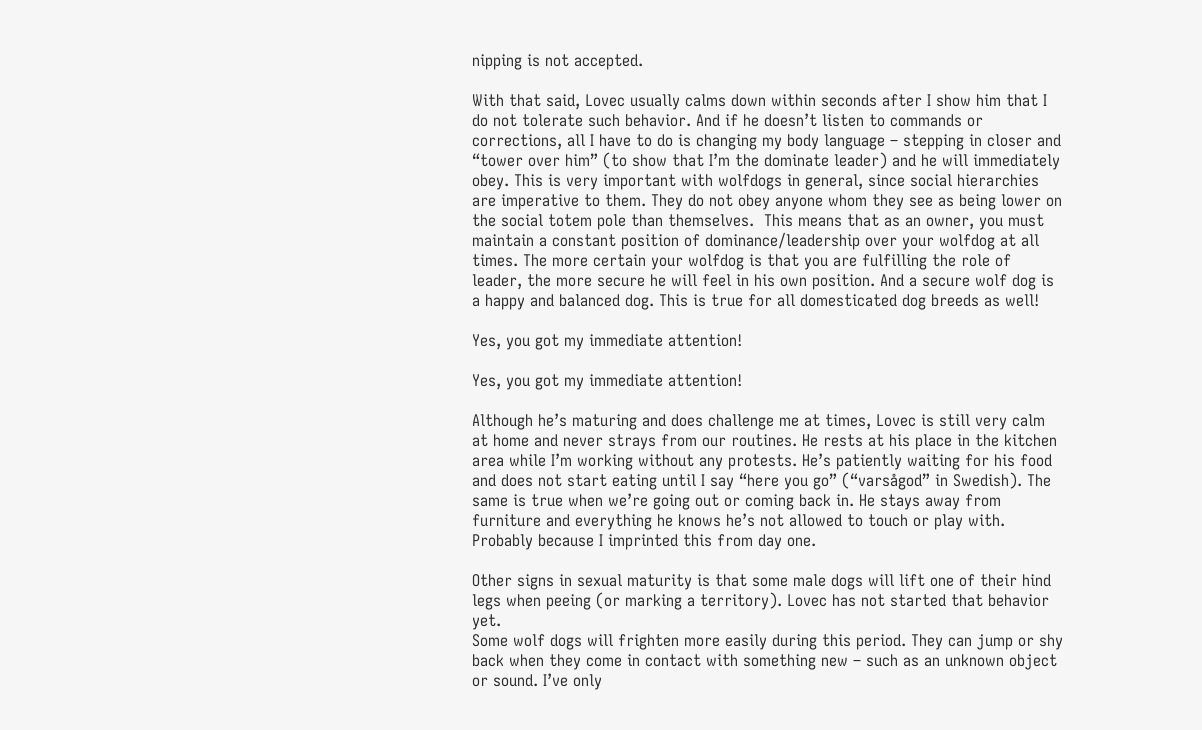nipping is not accepted.

With that said, Lovec usually calms down within seconds after I show him that I do not tolerate such behavior. And if he doesn’t listen to commands or corrections, all I have to do is changing my body language – stepping in closer and “tower over him” (to show that I’m the dominate leader) and he will immediately obey. This is very important with wolfdogs in general, since social hierarchies are imperative to them. They do not obey anyone whom they see as being lower on the social totem pole than themselves.  This means that as an owner, you must maintain a constant position of dominance/leadership over your wolfdog at all times. The more certain your wolfdog is that you are fulfilling the role of leader, the more secure he will feel in his own position. And a secure wolf dog is a happy and balanced dog. This is true for all domesticated dog breeds as well!

Yes, you got my immediate attention!

Yes, you got my immediate attention!

Although he’s maturing and does challenge me at times, Lovec is still very calm at home and never strays from our routines. He rests at his place in the kitchen area while I’m working without any protests. He’s patiently waiting for his food and does not start eating until I say “here you go” (“varsågod” in Swedish). The same is true when we’re going out or coming back in. He stays away from furniture and everything he knows he’s not allowed to touch or play with. Probably because I imprinted this from day one.

Other signs in sexual maturity is that some male dogs will lift one of their hind legs when peeing (or marking a territory). Lovec has not started that behavior yet.
Some wolf dogs will frighten more easily during this period. They can jump or shy back when they come in contact with something new – such as an unknown object or sound. I’ve only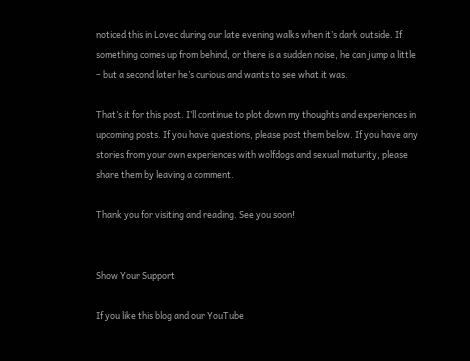noticed this in Lovec during our late evening walks when it’s dark outside. If something comes up from behind, or there is a sudden noise, he can jump a little – but a second later he’s curious and wants to see what it was.

That’s it for this post. I’ll continue to plot down my thoughts and experiences in upcoming posts. If you have questions, please post them below. If you have any stories from your own experiences with wolfdogs and sexual maturity, please share them by leaving a comment.

Thank you for visiting and reading. See you soon!


Show Your Support

If you like this blog and our YouTube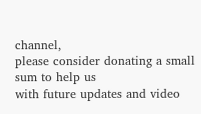channel,
please consider donating a small sum to help us
with future updates and video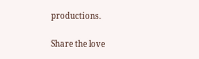productions.

Share the love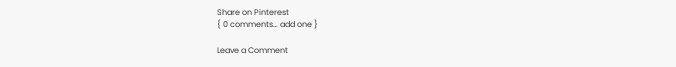Share on Pinterest
{ 0 comments… add one }

Leave a Comment